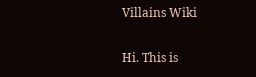Villains Wiki

Hi. This is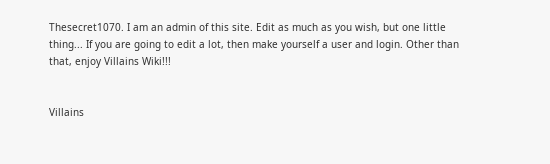Thesecret1070. I am an admin of this site. Edit as much as you wish, but one little thing... If you are going to edit a lot, then make yourself a user and login. Other than that, enjoy Villains Wiki!!!


Villains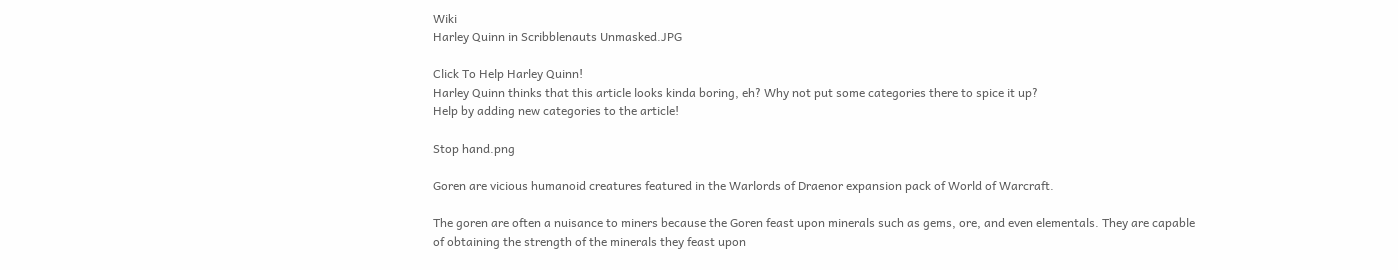Wiki
Harley Quinn in Scribblenauts Unmasked.JPG

Click To Help Harley Quinn!
Harley Quinn thinks that this article looks kinda boring, eh? Why not put some categories there to spice it up?
Help by adding new categories to the article!

Stop hand.png

Goren are vicious humanoid creatures featured in the Warlords of Draenor expansion pack of World of Warcraft.

The goren are often a nuisance to miners because the Goren feast upon minerals such as gems, ore, and even elementals. They are capable of obtaining the strength of the minerals they feast upon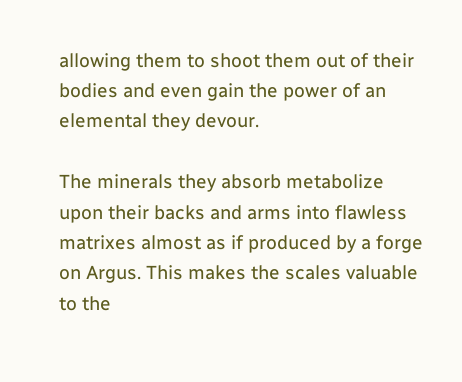allowing them to shoot them out of their bodies and even gain the power of an elemental they devour.

The minerals they absorb metabolize upon their backs and arms into flawless matrixes almost as if produced by a forge on Argus. This makes the scales valuable to the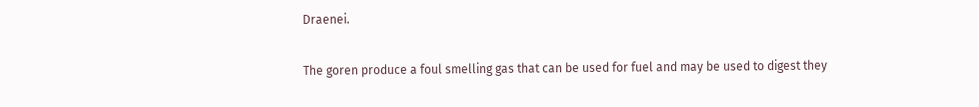Draenei.

The goren produce a foul smelling gas that can be used for fuel and may be used to digest they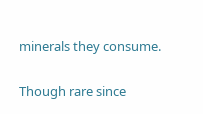minerals they consume.

Though rare since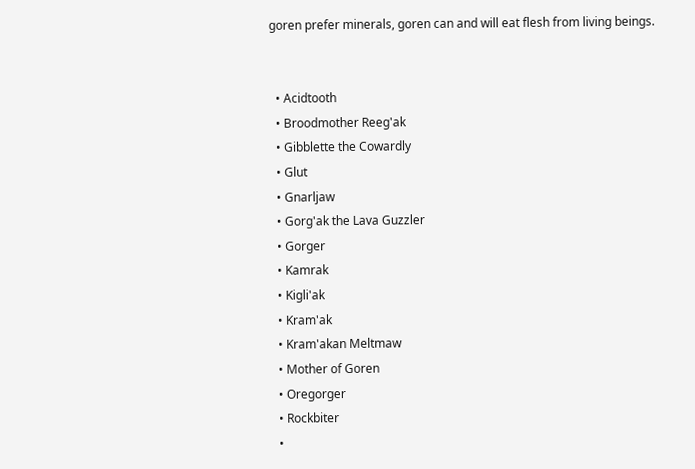goren prefer minerals, goren can and will eat flesh from living beings.


  • Acidtooth
  • Broodmother Reeg'ak
  • Gibblette the Cowardly
  • Glut
  • Gnarljaw
  • Gorg'ak the Lava Guzzler
  • Gorger
  • Kamrak
  • Kigli'ak
  • Kram'ak
  • Kram'akan Meltmaw
  • Mother of Goren
  • Oregorger
  • Rockbiter
  •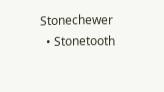Stonechewer
  • Stonetooth